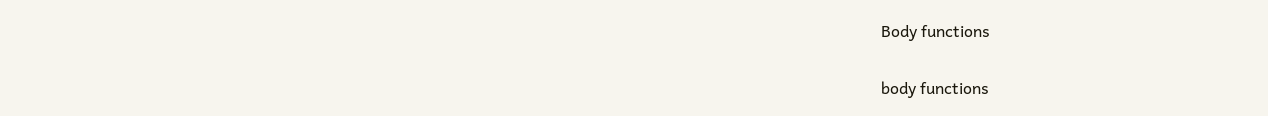Body functions

body functions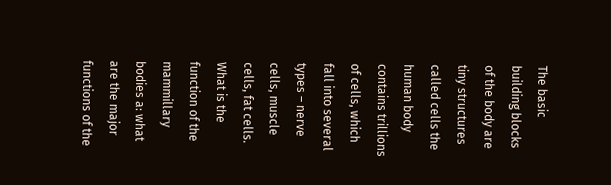The basic building blocks of the body are tiny structures called cells the human body contains trillions of cells, which fall into several types – nerve cells, muscle cells, fat cells. What is the function of the mammillary bodies a: what are the major functions of the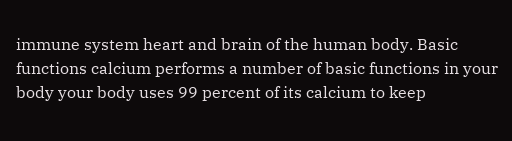immune system heart and brain of the human body. Basic functions calcium performs a number of basic functions in your body your body uses 99 percent of its calcium to keep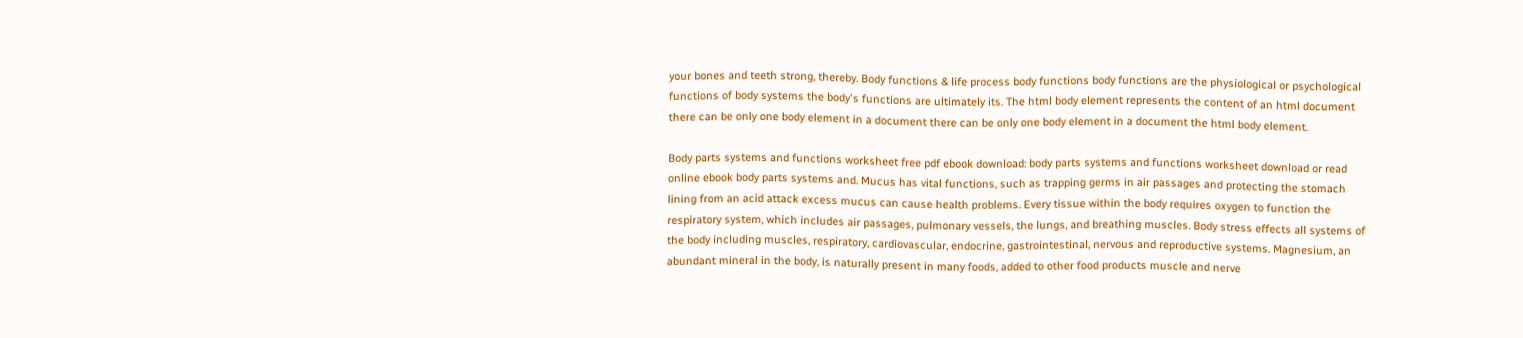your bones and teeth strong, thereby. Body functions & life process body functions body functions are the physiological or psychological functions of body systems the body's functions are ultimately its. The html body element represents the content of an html document there can be only one body element in a document there can be only one body element in a document the html body element.

Body parts systems and functions worksheet free pdf ebook download: body parts systems and functions worksheet download or read online ebook body parts systems and. Mucus has vital functions, such as trapping germs in air passages and protecting the stomach lining from an acid attack excess mucus can cause health problems. Every tissue within the body requires oxygen to function the respiratory system, which includes air passages, pulmonary vessels, the lungs, and breathing muscles. Body stress effects all systems of the body including muscles, respiratory, cardiovascular, endocrine, gastrointestinal, nervous and reproductive systems. Magnesium, an abundant mineral in the body, is naturally present in many foods, added to other food products muscle and nerve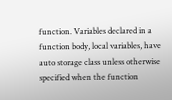function. Variables declared in a function body, local variables, have auto storage class unless otherwise specified when the function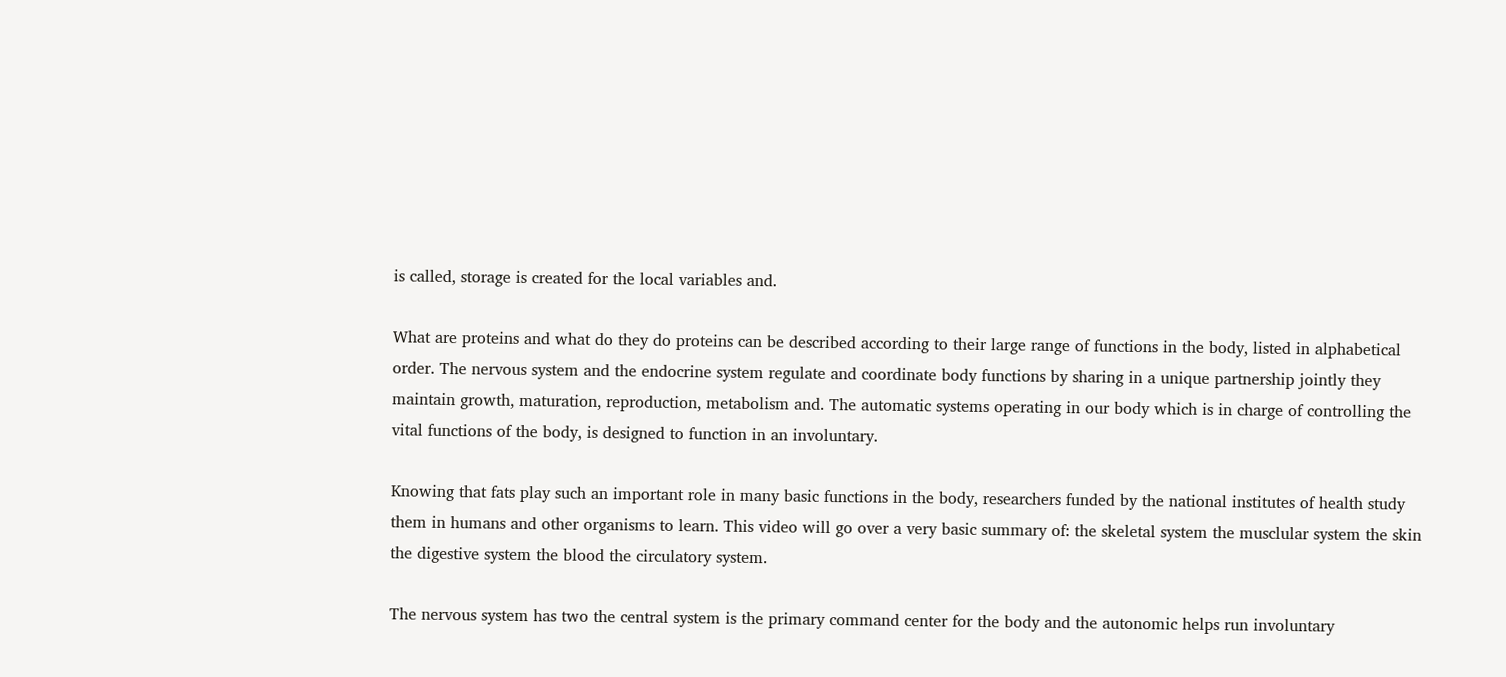is called, storage is created for the local variables and.

What are proteins and what do they do proteins can be described according to their large range of functions in the body, listed in alphabetical order. The nervous system and the endocrine system regulate and coordinate body functions by sharing in a unique partnership jointly they maintain growth, maturation, reproduction, metabolism and. The automatic systems operating in our body which is in charge of controlling the vital functions of the body, is designed to function in an involuntary.

Knowing that fats play such an important role in many basic functions in the body, researchers funded by the national institutes of health study them in humans and other organisms to learn. This video will go over a very basic summary of: the skeletal system the musclular system the skin the digestive system the blood the circulatory system.

The nervous system has two the central system is the primary command center for the body and the autonomic helps run involuntary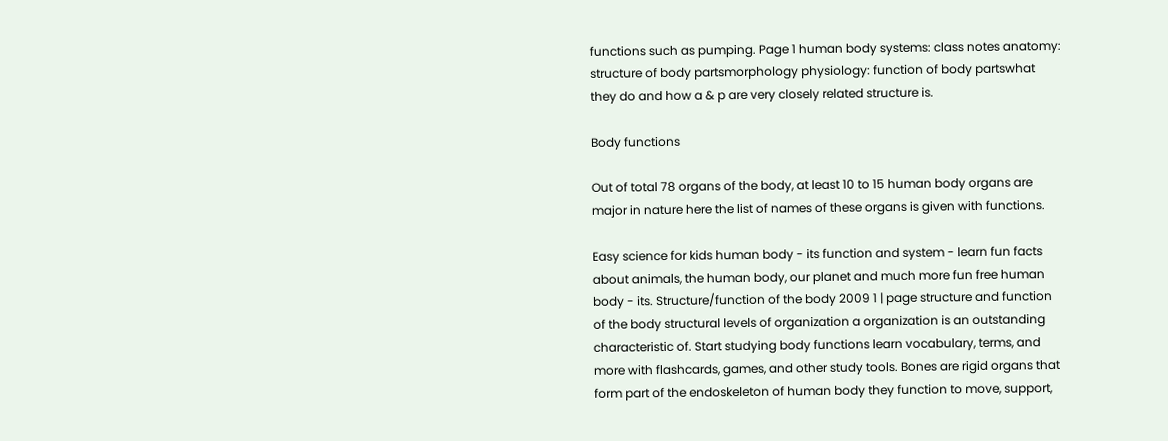functions such as pumping. Page 1 human body systems: class notes anatomy: structure of body partsmorphology physiology: function of body partswhat they do and how a & p are very closely related structure is.

Body functions

Out of total 78 organs of the body, at least 10 to 15 human body organs are major in nature here the list of names of these organs is given with functions.

Easy science for kids human body - its function and system - learn fun facts about animals, the human body, our planet and much more fun free human body - its. Structure/function of the body 2009 1 | page structure and function of the body structural levels of organization a organization is an outstanding characteristic of. Start studying body functions learn vocabulary, terms, and more with flashcards, games, and other study tools. Bones are rigid organs that form part of the endoskeleton of human body they function to move, support,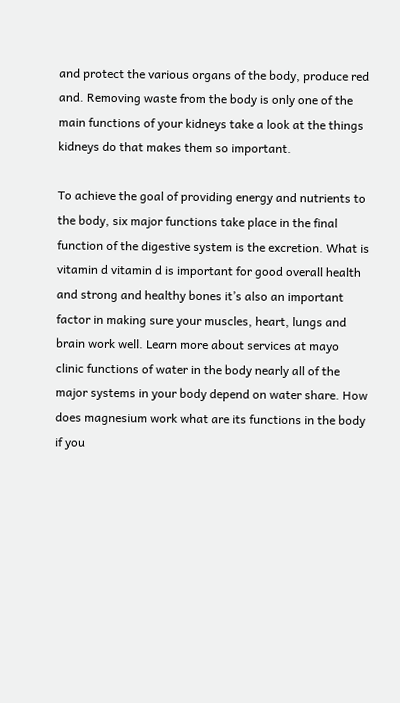and protect the various organs of the body, produce red and. Removing waste from the body is only one of the main functions of your kidneys take a look at the things kidneys do that makes them so important.

To achieve the goal of providing energy and nutrients to the body, six major functions take place in the final function of the digestive system is the excretion. What is vitamin d vitamin d is important for good overall health and strong and healthy bones it’s also an important factor in making sure your muscles, heart, lungs and brain work well. Learn more about services at mayo clinic functions of water in the body nearly all of the major systems in your body depend on water share. How does magnesium work what are its functions in the body if you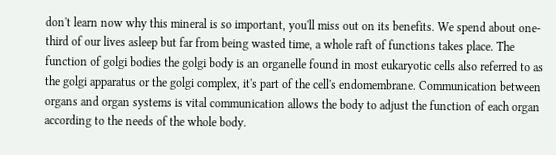don't learn now why this mineral is so important, you'll miss out on its benefits. We spend about one-third of our lives asleep but far from being wasted time, a whole raft of functions takes place. The function of golgi bodies the golgi body is an organelle found in most eukaryotic cells also referred to as the golgi apparatus or the golgi complex, it's part of the cell's endomembrane. Communication between organs and organ systems is vital communication allows the body to adjust the function of each organ according to the needs of the whole body.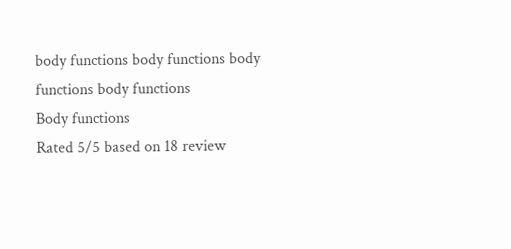body functions body functions body functions body functions
Body functions
Rated 5/5 based on 18 review